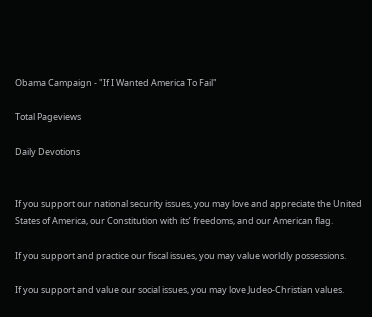Obama Campaign - "If I Wanted America To Fail"

Total Pageviews

Daily Devotions


If you support our national security issues, you may love and appreciate the United States of America, our Constitution with its’ freedoms, and our American flag.

If you support and practice our fiscal issues, you may value worldly possessions.

If you support and value our social issues, you may love Judeo-Christian values.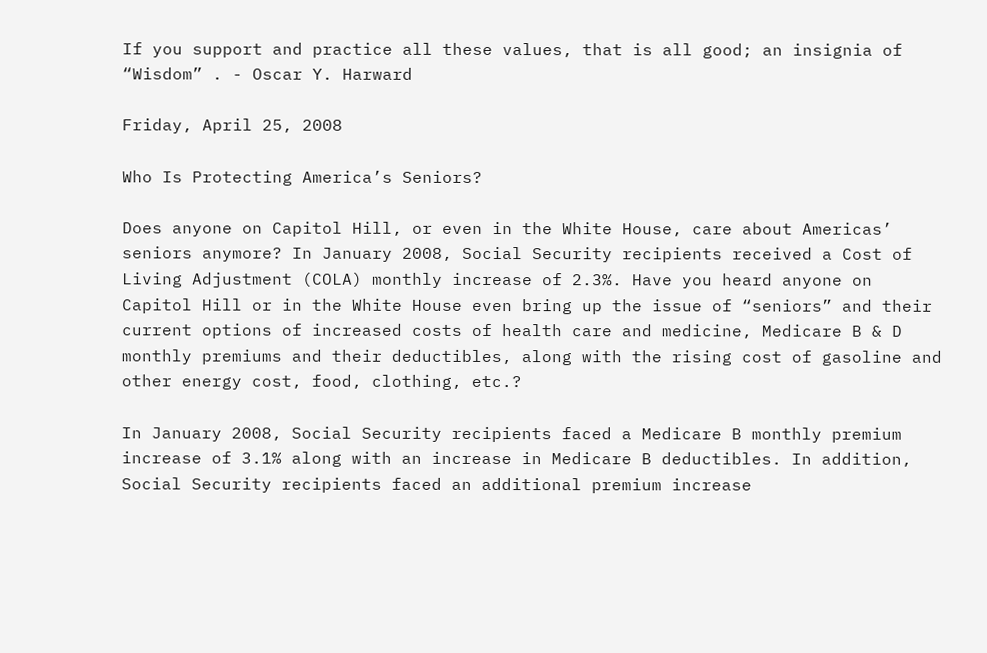If you support and practice all these values, that is all good; an insignia of “Wisdom” . - Oscar Y. Harward

Friday, April 25, 2008

Who Is Protecting America’s Seniors?

Does anyone on Capitol Hill, or even in the White House, care about Americas’ seniors anymore? In January 2008, Social Security recipients received a Cost of Living Adjustment (COLA) monthly increase of 2.3%. Have you heard anyone on Capitol Hill or in the White House even bring up the issue of “seniors” and their current options of increased costs of health care and medicine, Medicare B & D monthly premiums and their deductibles, along with the rising cost of gasoline and other energy cost, food, clothing, etc.?

In January 2008, Social Security recipients faced a Medicare B monthly premium increase of 3.1% along with an increase in Medicare B deductibles. In addition, Social Security recipients faced an additional premium increase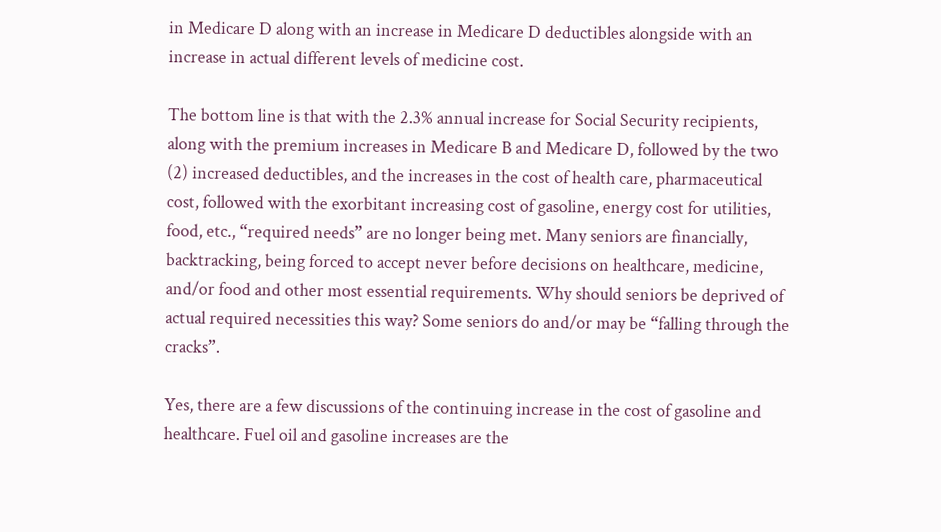in Medicare D along with an increase in Medicare D deductibles alongside with an increase in actual different levels of medicine cost.

The bottom line is that with the 2.3% annual increase for Social Security recipients, along with the premium increases in Medicare B and Medicare D, followed by the two (2) increased deductibles, and the increases in the cost of health care, pharmaceutical cost, followed with the exorbitant increasing cost of gasoline, energy cost for utilities, food, etc., “required needs” are no longer being met. Many seniors are financially, backtracking, being forced to accept never before decisions on healthcare, medicine, and/or food and other most essential requirements. Why should seniors be deprived of actual required necessities this way? Some seniors do and/or may be “falling through the cracks”.

Yes, there are a few discussions of the continuing increase in the cost of gasoline and healthcare. Fuel oil and gasoline increases are the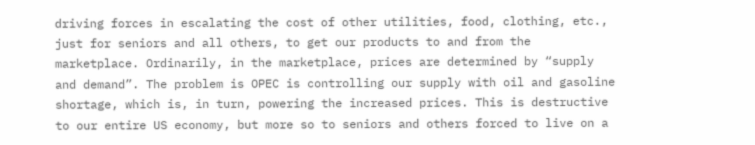driving forces in escalating the cost of other utilities, food, clothing, etc., just for seniors and all others, to get our products to and from the marketplace. Ordinarily, in the marketplace, prices are determined by “supply and demand”. The problem is OPEC is controlling our supply with oil and gasoline shortage, which is, in turn, powering the increased prices. This is destructive to our entire US economy, but more so to seniors and others forced to live on a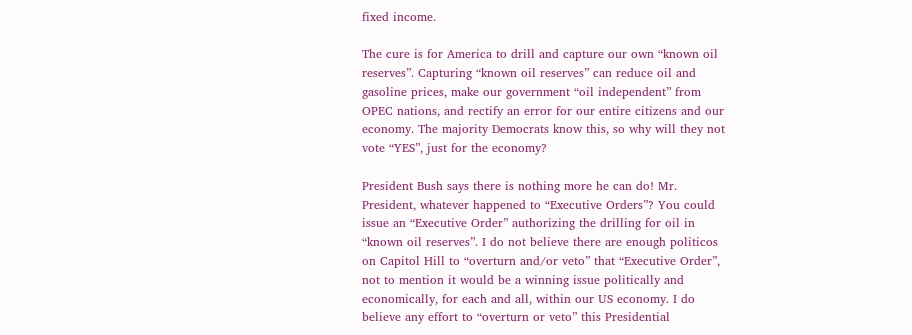fixed income.

The cure is for America to drill and capture our own “known oil reserves”. Capturing “known oil reserves” can reduce oil and gasoline prices, make our government “oil independent” from OPEC nations, and rectify an error for our entire citizens and our economy. The majority Democrats know this, so why will they not vote “YES”, just for the economy?

President Bush says there is nothing more he can do! Mr. President, whatever happened to “Executive Orders”? You could issue an “Executive Order” authorizing the drilling for oil in “known oil reserves”. I do not believe there are enough politicos on Capitol Hill to “overturn and/or veto” that “Executive Order”, not to mention it would be a winning issue politically and economically, for each and all, within our US economy. I do believe any effort to “overturn or veto” this Presidential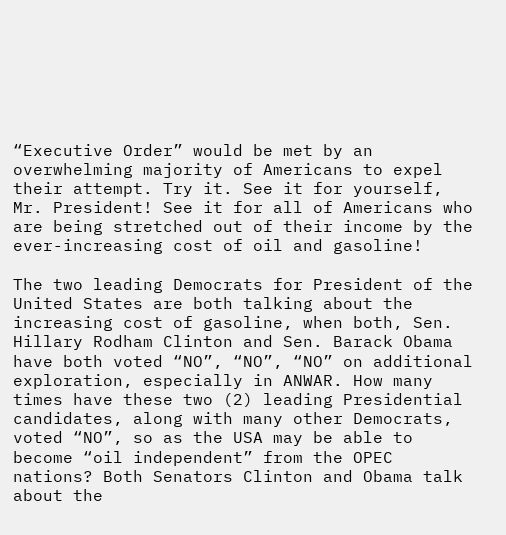“Executive Order” would be met by an overwhelming majority of Americans to expel their attempt. Try it. See it for yourself, Mr. President! See it for all of Americans who are being stretched out of their income by the ever-increasing cost of oil and gasoline!

The two leading Democrats for President of the United States are both talking about the increasing cost of gasoline, when both, Sen. Hillary Rodham Clinton and Sen. Barack Obama have both voted “NO”, “NO”, “NO” on additional exploration, especially in ANWAR. How many times have these two (2) leading Presidential candidates, along with many other Democrats, voted “NO”, so as the USA may be able to become “oil independent” from the OPEC nations? Both Senators Clinton and Obama talk about the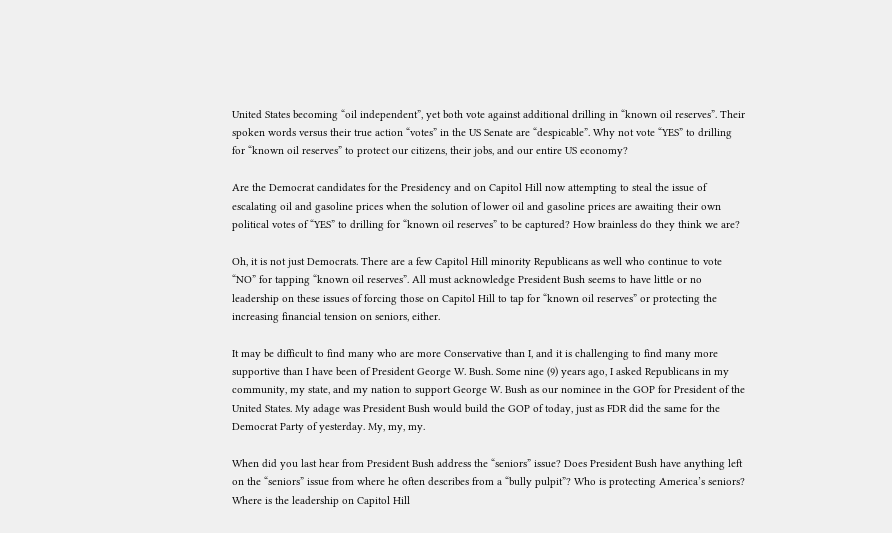United States becoming “oil independent”, yet both vote against additional drilling in “known oil reserves”. Their spoken words versus their true action “votes” in the US Senate are “despicable”. Why not vote “YES” to drilling for “known oil reserves” to protect our citizens, their jobs, and our entire US economy?

Are the Democrat candidates for the Presidency and on Capitol Hill now attempting to steal the issue of escalating oil and gasoline prices when the solution of lower oil and gasoline prices are awaiting their own political votes of “YES” to drilling for “known oil reserves” to be captured? How brainless do they think we are?

Oh, it is not just Democrats. There are a few Capitol Hill minority Republicans as well who continue to vote “NO” for tapping “known oil reserves”. All must acknowledge President Bush seems to have little or no leadership on these issues of forcing those on Capitol Hill to tap for “known oil reserves” or protecting the increasing financial tension on seniors, either.

It may be difficult to find many who are more Conservative than I, and it is challenging to find many more supportive than I have been of President George W. Bush. Some nine (9) years ago, I asked Republicans in my community, my state, and my nation to support George W. Bush as our nominee in the GOP for President of the United States. My adage was President Bush would build the GOP of today, just as FDR did the same for the Democrat Party of yesterday. My, my, my.

When did you last hear from President Bush address the “seniors” issue? Does President Bush have anything left on the “seniors” issue from where he often describes from a “bully pulpit”? Who is protecting America’s seniors? Where is the leadership on Capitol Hill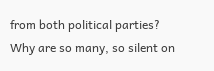from both political parties? Why are so many, so silent on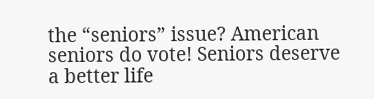the “seniors” issue? American seniors do vote! Seniors deserve a better life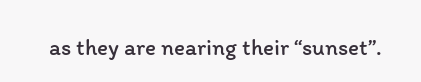as they are nearing their “sunset”.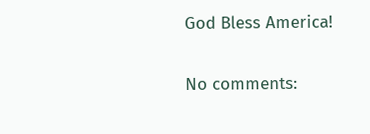God Bless America!

No comments: